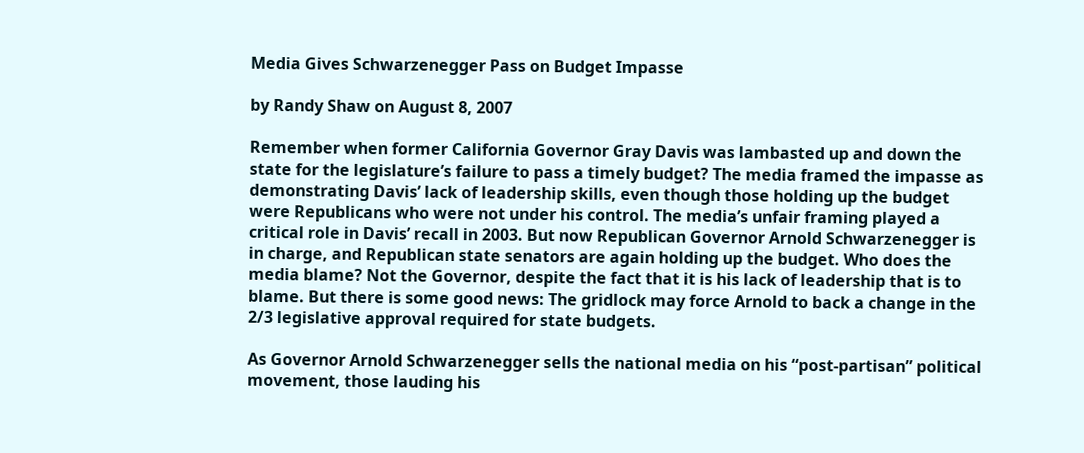Media Gives Schwarzenegger Pass on Budget Impasse

by Randy Shaw on August 8, 2007

Remember when former California Governor Gray Davis was lambasted up and down the state for the legislature’s failure to pass a timely budget? The media framed the impasse as demonstrating Davis’ lack of leadership skills, even though those holding up the budget were Republicans who were not under his control. The media’s unfair framing played a critical role in Davis’ recall in 2003. But now Republican Governor Arnold Schwarzenegger is in charge, and Republican state senators are again holding up the budget. Who does the media blame? Not the Governor, despite the fact that it is his lack of leadership that is to blame. But there is some good news: The gridlock may force Arnold to back a change in the 2/3 legislative approval required for state budgets.

As Governor Arnold Schwarzenegger sells the national media on his “post-partisan” political movement, those lauding his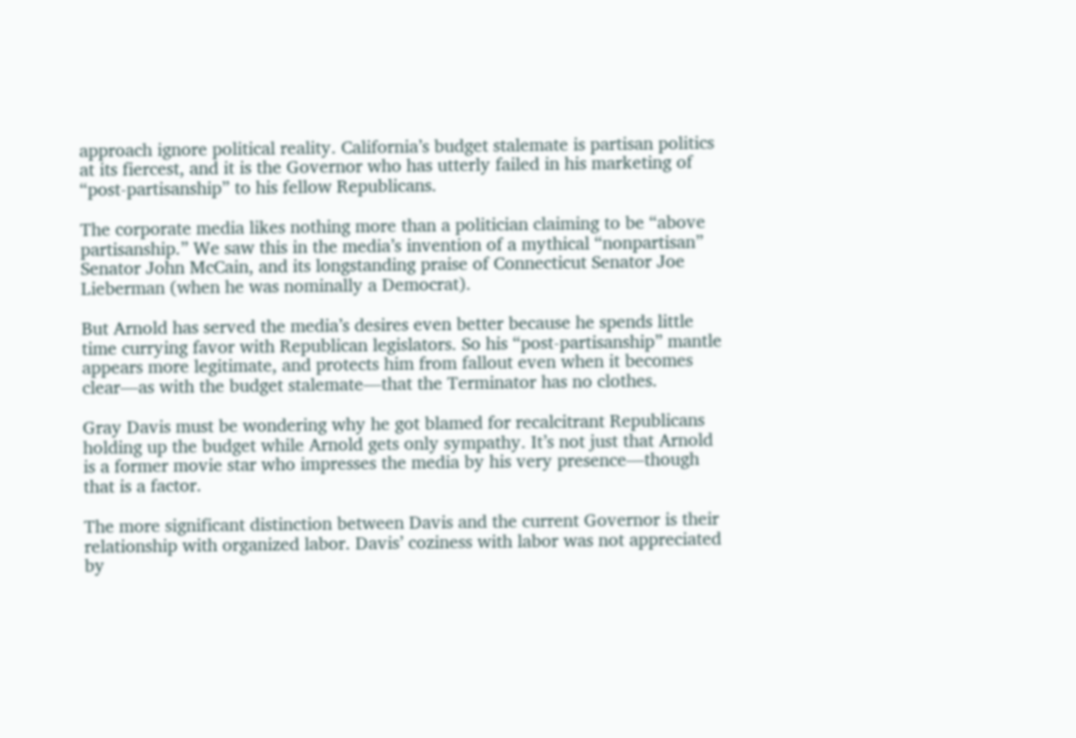approach ignore political reality. California’s budget stalemate is partisan politics at its fiercest, and it is the Governor who has utterly failed in his marketing of “post-partisanship” to his fellow Republicans.

The corporate media likes nothing more than a politician claiming to be “above partisanship.” We saw this in the media’s invention of a mythical “nonpartisan” Senator John McCain, and its longstanding praise of Connecticut Senator Joe Lieberman (when he was nominally a Democrat).

But Arnold has served the media’s desires even better because he spends little time currying favor with Republican legislators. So his “post-partisanship” mantle appears more legitimate, and protects him from fallout even when it becomes clear—as with the budget stalemate—that the Terminator has no clothes.

Gray Davis must be wondering why he got blamed for recalcitrant Republicans holding up the budget while Arnold gets only sympathy. It’s not just that Arnold is a former movie star who impresses the media by his very presence—though that is a factor.

The more significant distinction between Davis and the current Governor is their relationship with organized labor. Davis’ coziness with labor was not appreciated by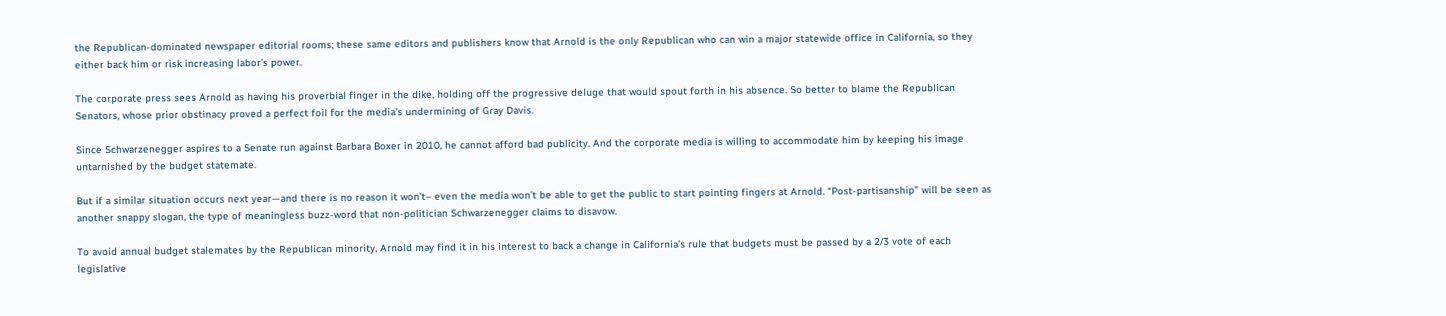the Republican-dominated newspaper editorial rooms; these same editors and publishers know that Arnold is the only Republican who can win a major statewide office in California, so they either back him or risk increasing labor’s power.

The corporate press sees Arnold as having his proverbial finger in the dike, holding off the progressive deluge that would spout forth in his absence. So better to blame the Republican Senators, whose prior obstinacy proved a perfect foil for the media’s undermining of Gray Davis.

Since Schwarzenegger aspires to a Senate run against Barbara Boxer in 2010, he cannot afford bad publicity. And the corporate media is willing to accommodate him by keeping his image untarnished by the budget statemate.

But if a similar situation occurs next year—and there is no reason it won’t– even the media won’t be able to get the public to start pointing fingers at Arnold. “Post-partisanship” will be seen as another snappy slogan, the type of meaningless buzz-word that non-politician Schwarzenegger claims to disavow.

To avoid annual budget stalemates by the Republican minority, Arnold may find it in his interest to back a change in California’s rule that budgets must be passed by a 2/3 vote of each legislative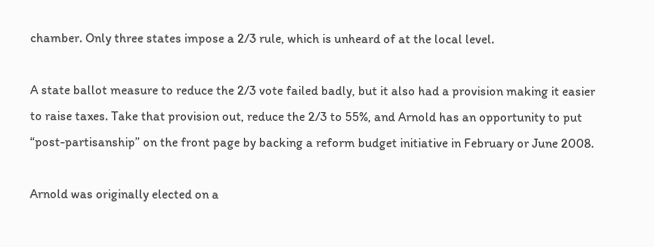chamber. Only three states impose a 2/3 rule, which is unheard of at the local level.

A state ballot measure to reduce the 2/3 vote failed badly, but it also had a provision making it easier to raise taxes. Take that provision out, reduce the 2/3 to 55%, and Arnold has an opportunity to put “post-partisanship” on the front page by backing a reform budget initiative in February or June 2008.

Arnold was originally elected on a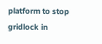platform to stop gridlock in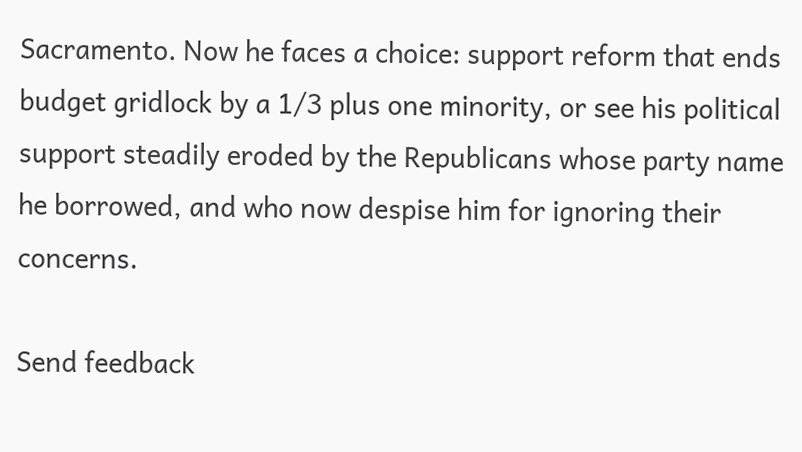Sacramento. Now he faces a choice: support reform that ends budget gridlock by a 1/3 plus one minority, or see his political support steadily eroded by the Republicans whose party name he borrowed, and who now despise him for ignoring their concerns.

Send feedback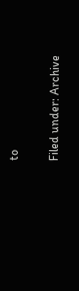to

Filed under: Archive